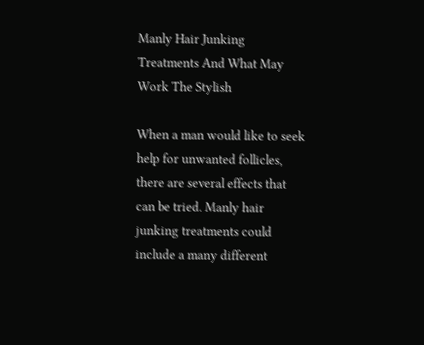Manly Hair Junking Treatments And What May Work The Stylish

When a man would like to seek help for unwanted follicles, there are several effects that can be tried. Manly hair junking treatments could include a many different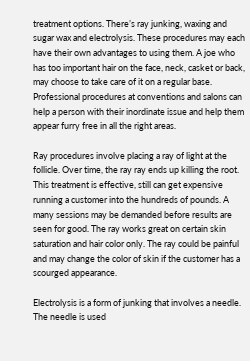treatment options. There’s ray junking, waxing and sugar wax and electrolysis. These procedures may each have their own advantages to using them. A joe who has too important hair on the face, neck, casket or back, may choose to take care of it on a regular base. Professional procedures at conventions and salons can help a person with their inordinate issue and help them appear furry free in all the right areas.

Ray procedures involve placing a ray of light at the follicle. Over time, the ray ray ends up killing the root. This treatment is effective, still can get expensive running a customer into the hundreds of pounds. A many sessions may be demanded before results are seen for good. The ray works great on certain skin saturation and hair color only. The ray could be painful and may change the color of skin if the customer has a scourged appearance.

Electrolysis is a form of junking that involves a needle. The needle is used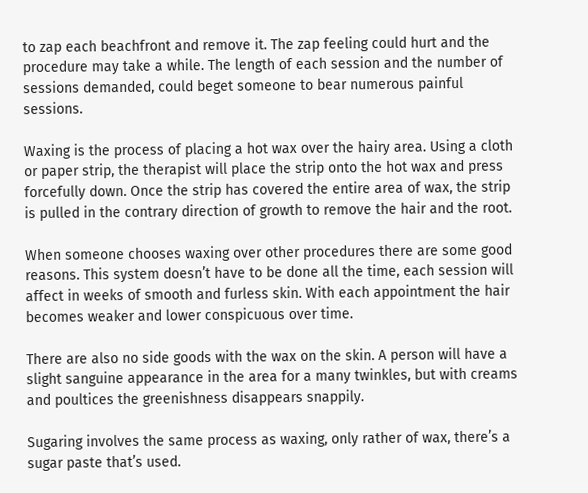to zap each beachfront and remove it. The zap feeling could hurt and the procedure may take a while. The length of each session and the number of sessions demanded, could beget someone to bear numerous painful sessions.

Waxing is the process of placing a hot wax over the hairy area. Using a cloth or paper strip, the therapist will place the strip onto the hot wax and press forcefully down. Once the strip has covered the entire area of wax, the strip is pulled in the contrary direction of growth to remove the hair and the root.

When someone chooses waxing over other procedures there are some good reasons. This system doesn’t have to be done all the time, each session will affect in weeks of smooth and furless skin. With each appointment the hair becomes weaker and lower conspicuous over time.

There are also no side goods with the wax on the skin. A person will have a slight sanguine appearance in the area for a many twinkles, but with creams and poultices the greenishness disappears snappily.

Sugaring involves the same process as waxing, only rather of wax, there’s a sugar paste that’s used.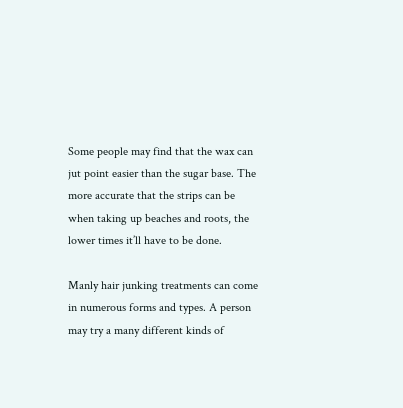Some people may find that the wax can jut point easier than the sugar base. The more accurate that the strips can be when taking up beaches and roots, the lower times it’ll have to be done.

Manly hair junking treatments can come in numerous forms and types. A person may try a many different kinds of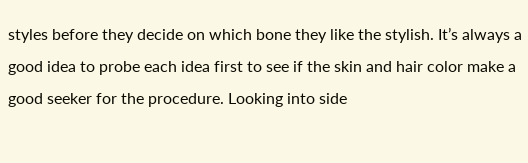styles before they decide on which bone they like the stylish. It’s always a good idea to probe each idea first to see if the skin and hair color make a good seeker for the procedure. Looking into side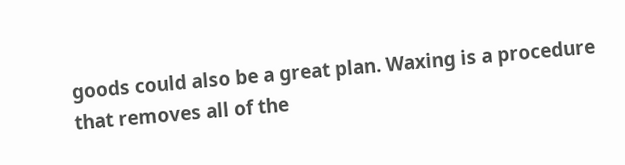goods could also be a great plan. Waxing is a procedure that removes all of the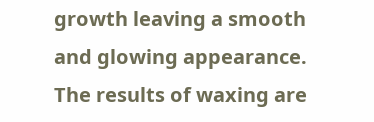growth leaving a smooth and glowing appearance. The results of waxing are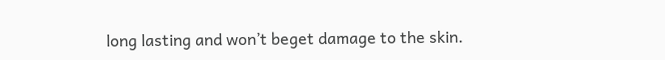long lasting and won’t beget damage to the skin.